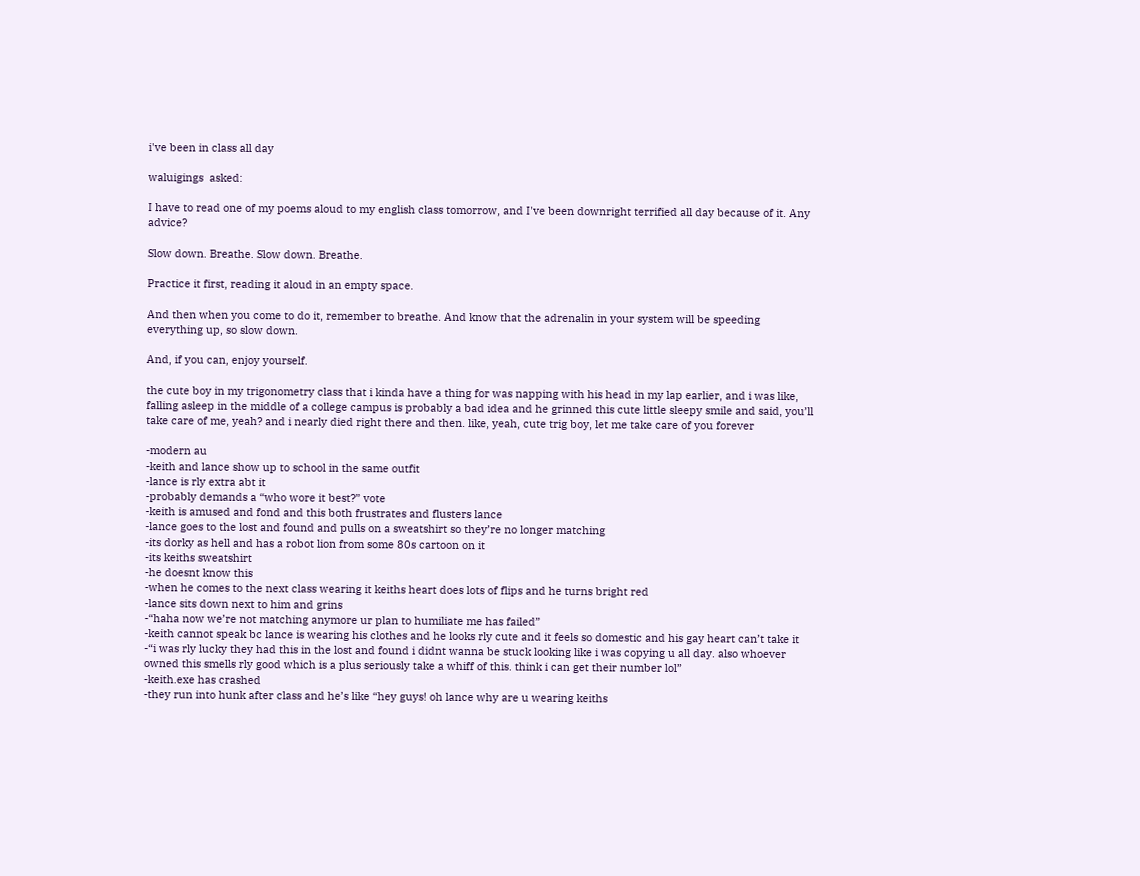i've been in class all day

waluigings  asked:

I have to read one of my poems aloud to my english class tomorrow, and I've been downright terrified all day because of it. Any advice?

Slow down. Breathe. Slow down. Breathe.

Practice it first, reading it aloud in an empty space.

And then when you come to do it, remember to breathe. And know that the adrenalin in your system will be speeding everything up, so slow down.

And, if you can, enjoy yourself.

the cute boy in my trigonometry class that i kinda have a thing for was napping with his head in my lap earlier, and i was like, falling asleep in the middle of a college campus is probably a bad idea and he grinned this cute little sleepy smile and said, you’ll take care of me, yeah? and i nearly died right there and then. like, yeah, cute trig boy, let me take care of you forever

-modern au
-keith and lance show up to school in the same outfit
-lance is rly extra abt it
-probably demands a “who wore it best?” vote
-keith is amused and fond and this both frustrates and flusters lance
-lance goes to the lost and found and pulls on a sweatshirt so they’re no longer matching
-its dorky as hell and has a robot lion from some 80s cartoon on it
-its keiths sweatshirt
-he doesnt know this
-when he comes to the next class wearing it keiths heart does lots of flips and he turns bright red
-lance sits down next to him and grins
-“haha now we’re not matching anymore ur plan to humiliate me has failed”
-keith cannot speak bc lance is wearing his clothes and he looks rly cute and it feels so domestic and his gay heart can’t take it
-“i was rly lucky they had this in the lost and found i didnt wanna be stuck looking like i was copying u all day. also whoever owned this smells rly good which is a plus seriously take a whiff of this. think i can get their number lol”
-keith.exe has crashed
-they run into hunk after class and he’s like “hey guys! oh lance why are u wearing keiths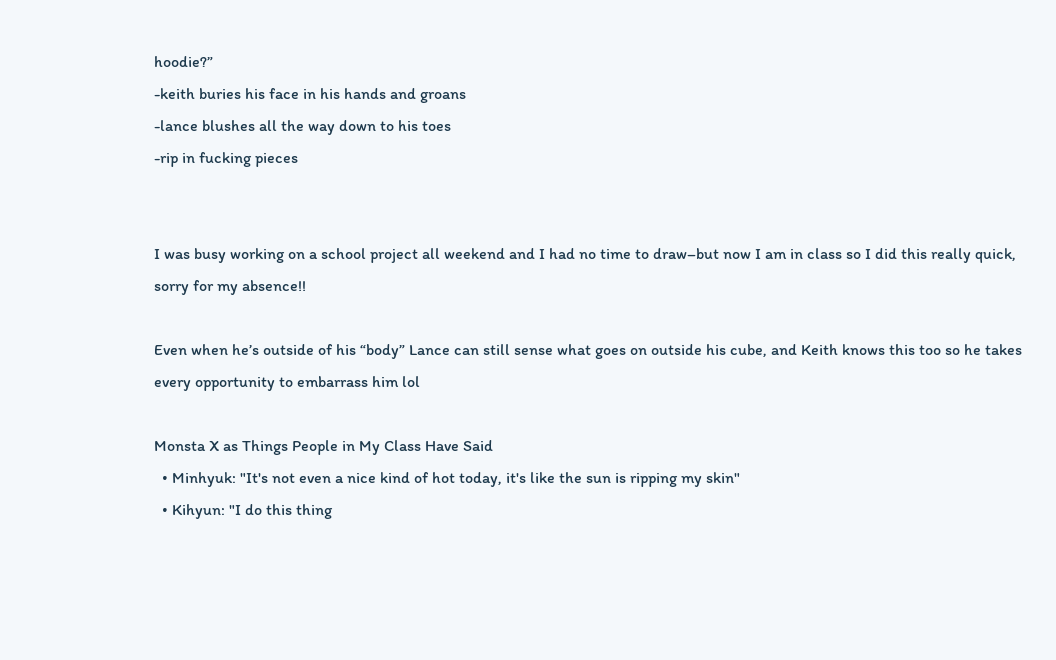hoodie?”
-keith buries his face in his hands and groans
-lance blushes all the way down to his toes
-rip in fucking pieces


I was busy working on a school project all weekend and I had no time to draw–but now I am in class so I did this really quick, sorry for my absence!!

Even when he’s outside of his “body” Lance can still sense what goes on outside his cube, and Keith knows this too so he takes every opportunity to embarrass him lol

Monsta X as Things People in My Class Have Said
  • Minhyuk: "It's not even a nice kind of hot today, it's like the sun is ripping my skin"
  • Kihyun: "I do this thing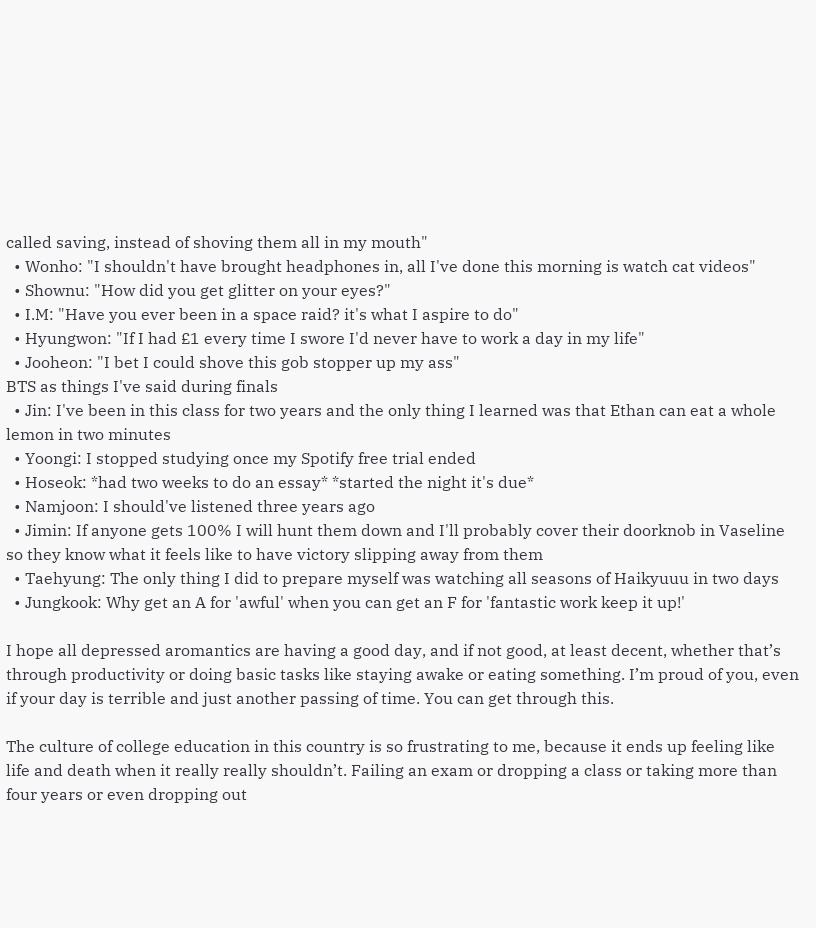called saving, instead of shoving them all in my mouth"
  • Wonho: "I shouldn't have brought headphones in, all I've done this morning is watch cat videos"
  • Shownu: "How did you get glitter on your eyes?"
  • I.M: "Have you ever been in a space raid? it's what I aspire to do"
  • Hyungwon: "If I had £1 every time I swore I'd never have to work a day in my life"
  • Jooheon: "I bet I could shove this gob stopper up my ass"
BTS as things I've said during finals
  • Jin: I've been in this class for two years and the only thing I learned was that Ethan can eat a whole lemon in two minutes
  • Yoongi: I stopped studying once my Spotify free trial ended
  • Hoseok: *had two weeks to do an essay* *started the night it's due*
  • Namjoon: I should've listened three years ago
  • Jimin: If anyone gets 100% I will hunt them down and I'll probably cover their doorknob in Vaseline so they know what it feels like to have victory slipping away from them
  • Taehyung: The only thing I did to prepare myself was watching all seasons of Haikyuuu in two days
  • Jungkook: Why get an A for 'awful' when you can get an F for 'fantastic work keep it up!'

I hope all depressed aromantics are having a good day, and if not good, at least decent, whether that’s through productivity or doing basic tasks like staying awake or eating something. I’m proud of you, even if your day is terrible and just another passing of time. You can get through this.

The culture of college education in this country is so frustrating to me, because it ends up feeling like life and death when it really really shouldn’t. Failing an exam or dropping a class or taking more than four years or even dropping out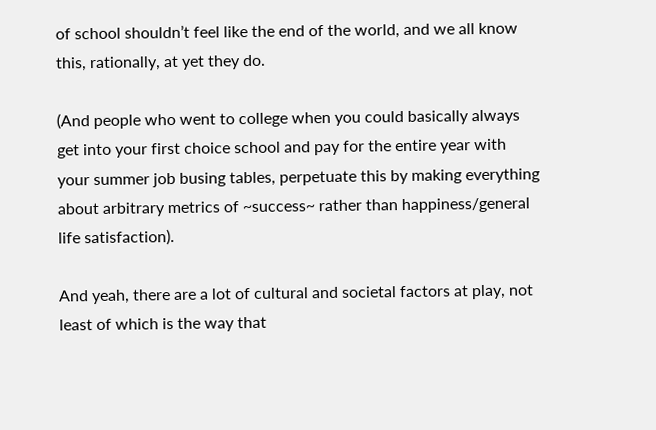of school shouldn’t feel like the end of the world, and we all know this, rationally, at yet they do.

(And people who went to college when you could basically always get into your first choice school and pay for the entire year with your summer job busing tables, perpetuate this by making everything about arbitrary metrics of ~success~ rather than happiness/general life satisfaction).

And yeah, there are a lot of cultural and societal factors at play, not least of which is the way that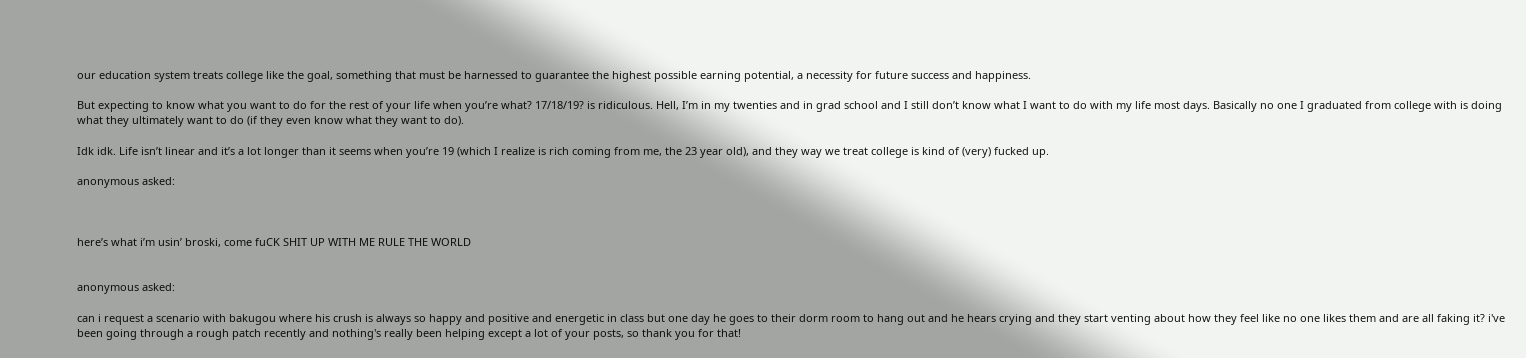our education system treats college like the goal, something that must be harnessed to guarantee the highest possible earning potential, a necessity for future success and happiness.

But expecting to know what you want to do for the rest of your life when you’re what? 17/18/19? is ridiculous. Hell, I’m in my twenties and in grad school and I still don’t know what I want to do with my life most days. Basically no one I graduated from college with is doing what they ultimately want to do (if they even know what they want to do).

Idk idk. Life isn’t linear and it’s a lot longer than it seems when you’re 19 (which I realize is rich coming from me, the 23 year old), and they way we treat college is kind of (very) fucked up.

anonymous asked:



here’s what i’m usin’ broski, come fuCK SHIT UP WITH ME RULE THE WORLD


anonymous asked:

can i request a scenario with bakugou where his crush is always so happy and positive and energetic in class but one day he goes to their dorm room to hang out and he hears crying and they start venting about how they feel like no one likes them and are all faking it? i've been going through a rough patch recently and nothing's really been helping except a lot of your posts, so thank you for that!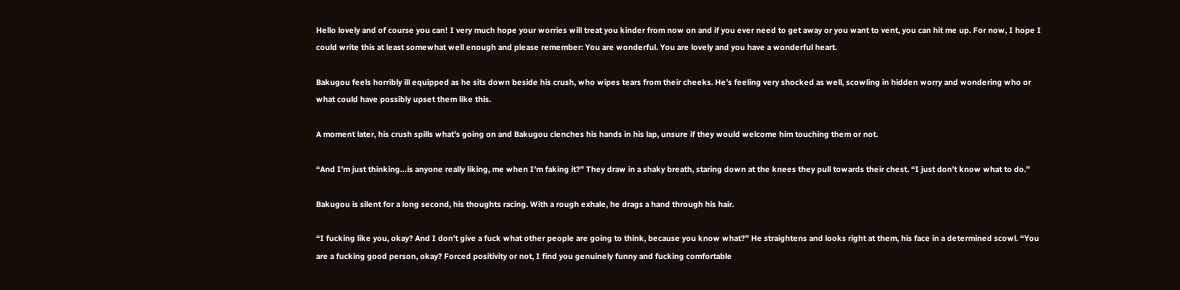Hello lovely and of course you can! I very much hope your worries will treat you kinder from now on and if you ever need to get away or you want to vent, you can hit me up. For now, I hope I could write this at least somewhat well enough and please remember: You are wonderful. You are lovely and you have a wonderful heart.

Bakugou feels horribly ill equipped as he sits down beside his crush, who wipes tears from their cheeks. He’s feeling very shocked as well, scowling in hidden worry and wondering who or what could have possibly upset them like this.

A moment later, his crush spills what’s going on and Bakugou clenches his hands in his lap, unsure if they would welcome him touching them or not.

“And I’m just thinking…is anyone really liking, me when I’m faking it?” They draw in a shaky breath, staring down at the knees they pull towards their chest. “I just don’t know what to do.”

Bakugou is silent for a long second, his thoughts racing. With a rough exhale, he drags a hand through his hair.

“I fucking like you, okay? And I don’t give a fuck what other people are going to think, because you know what?” He straightens and looks right at them, his face in a determined scowl. “You are a fucking good person, okay? Forced positivity or not, I find you genuinely funny and fucking comfortable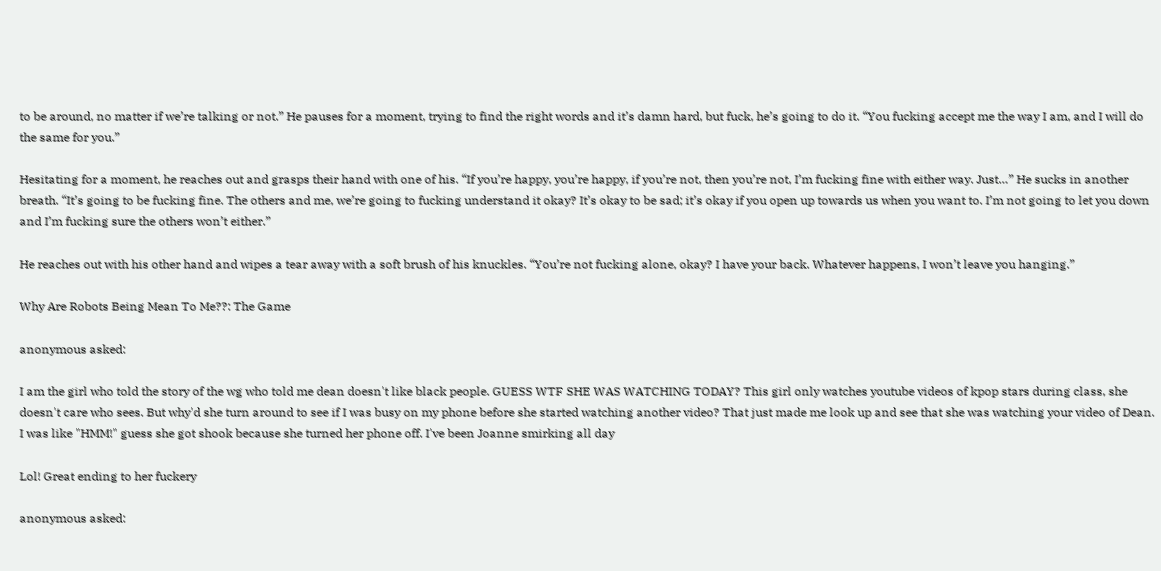to be around, no matter if we’re talking or not.” He pauses for a moment, trying to find the right words and it’s damn hard, but fuck, he’s going to do it. “You fucking accept me the way I am, and I will do the same for you.”

Hesitating for a moment, he reaches out and grasps their hand with one of his. “If you’re happy, you’re happy, if you’re not, then you’re not, I’m fucking fine with either way. Just…” He sucks in another breath. “It’s going to be fucking fine. The others and me, we’re going to fucking understand it okay? It’s okay to be sad; it’s okay if you open up towards us when you want to. I’m not going to let you down and I’m fucking sure the others won’t either.”

He reaches out with his other hand and wipes a tear away with a soft brush of his knuckles. “You’re not fucking alone, okay? I have your back. Whatever happens, I won’t leave you hanging.”

Why Are Robots Being Mean To Me??: The Game

anonymous asked:

I am the girl who told the story of the wg who told me dean doesn't like black people. GUESS WTF SHE WAS WATCHING TODAY? This girl only watches youtube videos of kpop stars during class, she doesn't care who sees. But why'd she turn around to see if I was busy on my phone before she started watching another video? That just made me look up and see that she was watching your video of Dean. I was like "HMM!" guess she got shook because she turned her phone off. I've been Joanne smirking all day

Lol! Great ending to her fuckery

anonymous asked: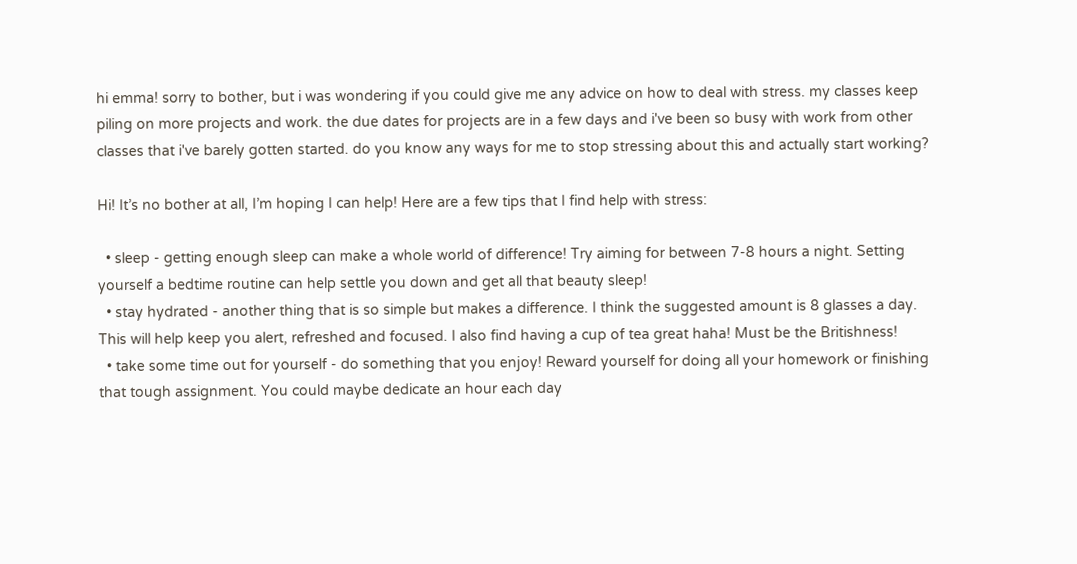hi emma! sorry to bother, but i was wondering if you could give me any advice on how to deal with stress. my classes keep piling on more projects and work. the due dates for projects are in a few days and i've been so busy with work from other classes that i've barely gotten started. do you know any ways for me to stop stressing about this and actually start working?

Hi! It’s no bother at all, I’m hoping I can help! Here are a few tips that I find help with stress:

  • sleep - getting enough sleep can make a whole world of difference! Try aiming for between 7-8 hours a night. Setting yourself a bedtime routine can help settle you down and get all that beauty sleep!
  • stay hydrated - another thing that is so simple but makes a difference. I think the suggested amount is 8 glasses a day. This will help keep you alert, refreshed and focused. I also find having a cup of tea great haha! Must be the Britishness!
  • take some time out for yourself - do something that you enjoy! Reward yourself for doing all your homework or finishing that tough assignment. You could maybe dedicate an hour each day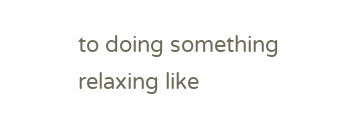to doing something relaxing like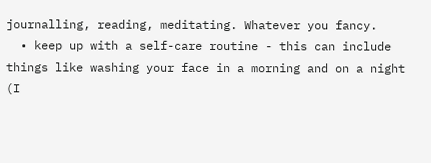journalling, reading, meditating. Whatever you fancy.
  • keep up with a self-care routine - this can include things like washing your face in a morning and on a night (I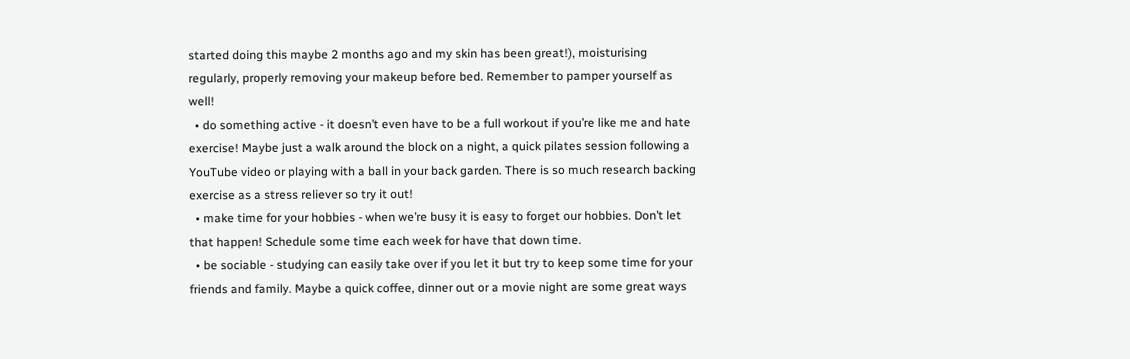started doing this maybe 2 months ago and my skin has been great!), moisturising regularly, properly removing your makeup before bed. Remember to pamper yourself as well!
  • do something active - it doesn’t even have to be a full workout if you’re like me and hate exercise! Maybe just a walk around the block on a night, a quick pilates session following a YouTube video or playing with a ball in your back garden. There is so much research backing exercise as a stress reliever so try it out!
  • make time for your hobbies - when we’re busy it is easy to forget our hobbies. Don’t let that happen! Schedule some time each week for have that down time.
  • be sociable - studying can easily take over if you let it but try to keep some time for your friends and family. Maybe a quick coffee, dinner out or a movie night are some great ways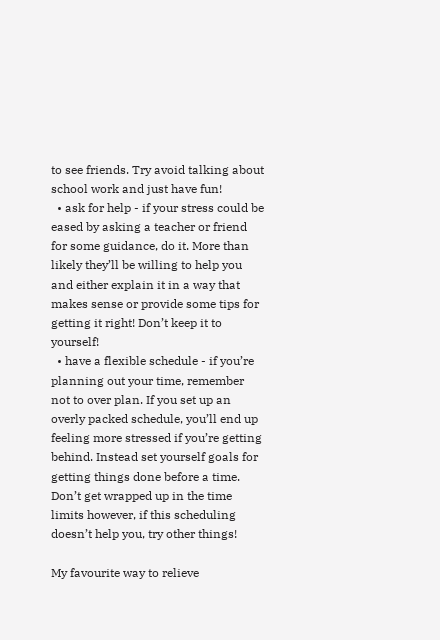to see friends. Try avoid talking about school work and just have fun!
  • ask for help - if your stress could be eased by asking a teacher or friend for some guidance, do it. More than likely they’ll be willing to help you and either explain it in a way that makes sense or provide some tips for getting it right! Don’t keep it to yourself!
  • have a flexible schedule - if you’re planning out your time, remember not to over plan. If you set up an overly packed schedule, you’ll end up feeling more stressed if you’re getting behind. Instead set yourself goals for getting things done before a time. Don’t get wrapped up in the time limits however, if this scheduling doesn’t help you, try other things!

My favourite way to relieve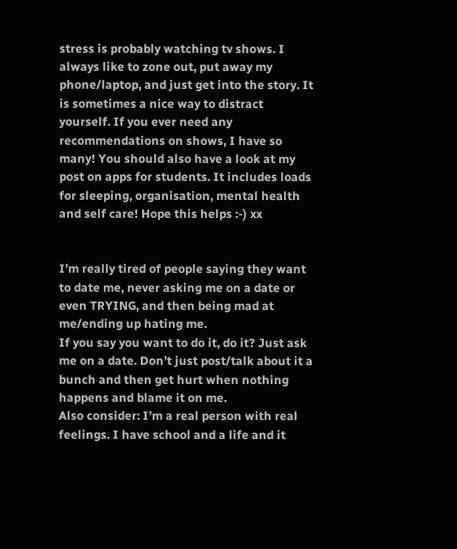stress is probably watching tv shows. I always like to zone out, put away my phone/laptop, and just get into the story. It is sometimes a nice way to distract yourself. If you ever need any recommendations on shows, I have so many! You should also have a look at my post on apps for students. It includes loads for sleeping, organisation, mental health and self care! Hope this helps :-) xx


I’m really tired of people saying they want to date me, never asking me on a date or even TRYING, and then being mad at me/ending up hating me.
If you say you want to do it, do it? Just ask me on a date. Don’t just post/talk about it a bunch and then get hurt when nothing happens and blame it on me.
Also consider: I’m a real person with real feelings. I have school and a life and it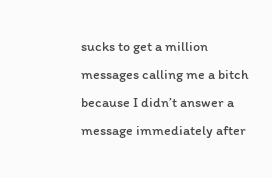sucks to get a million messages calling me a bitch because I didn’t answer a message immediately after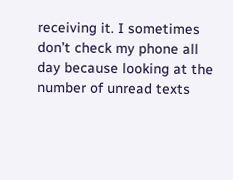receiving it. I sometimes don’t check my phone all day because looking at the number of unread texts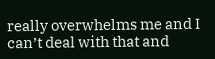really overwhelms me and I can’t deal with that and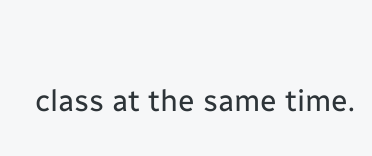class at the same time.